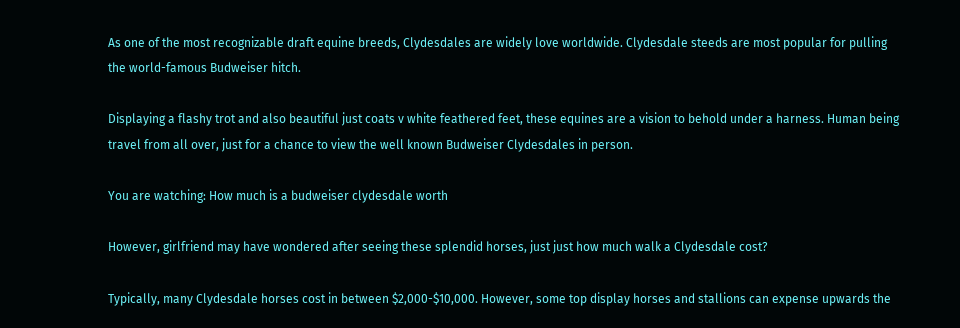As one of the most recognizable draft equine breeds, Clydesdales are widely love worldwide. Clydesdale steeds are most popular for pulling the world-famous Budweiser hitch.

Displaying a flashy trot and also beautiful just coats v white feathered feet, these equines are a vision to behold under a harness. Human being travel from all over, just for a chance to view the well known Budweiser Clydesdales in person.

You are watching: How much is a budweiser clydesdale worth

However, girlfriend may have wondered after seeing these splendid horses, just just how much walk a Clydesdale cost?

Typically, many Clydesdale horses cost in between $2,000-$10,000. However, some top display horses and stallions can expense upwards the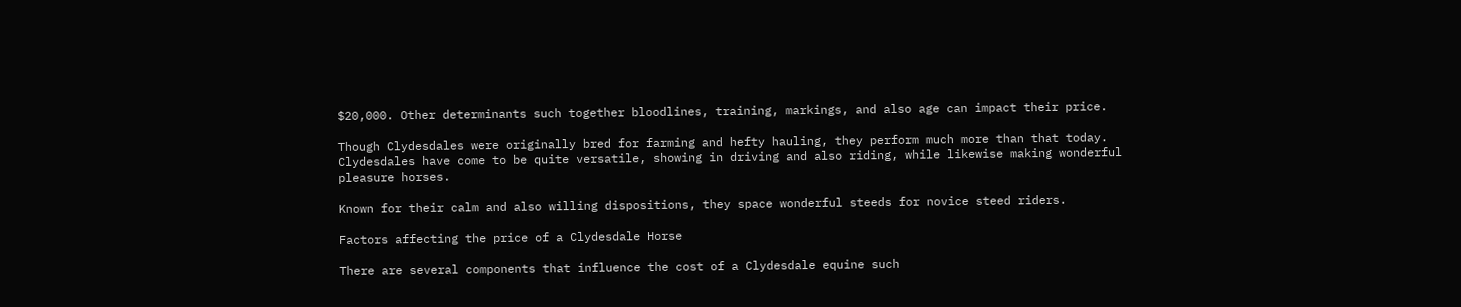$20,000. Other determinants such together bloodlines, training, markings, and also age can impact their price.

Though Clydesdales were originally bred for farming and hefty hauling, they perform much more than that today. Clydesdales have come to be quite versatile, showing in driving and also riding, while likewise making wonderful pleasure horses.

Known for their calm and also willing dispositions, they space wonderful steeds for novice steed riders.

Factors affecting the price of a Clydesdale Horse

There are several components that influence the cost of a Clydesdale equine such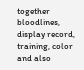together bloodlines, display record, training, color and also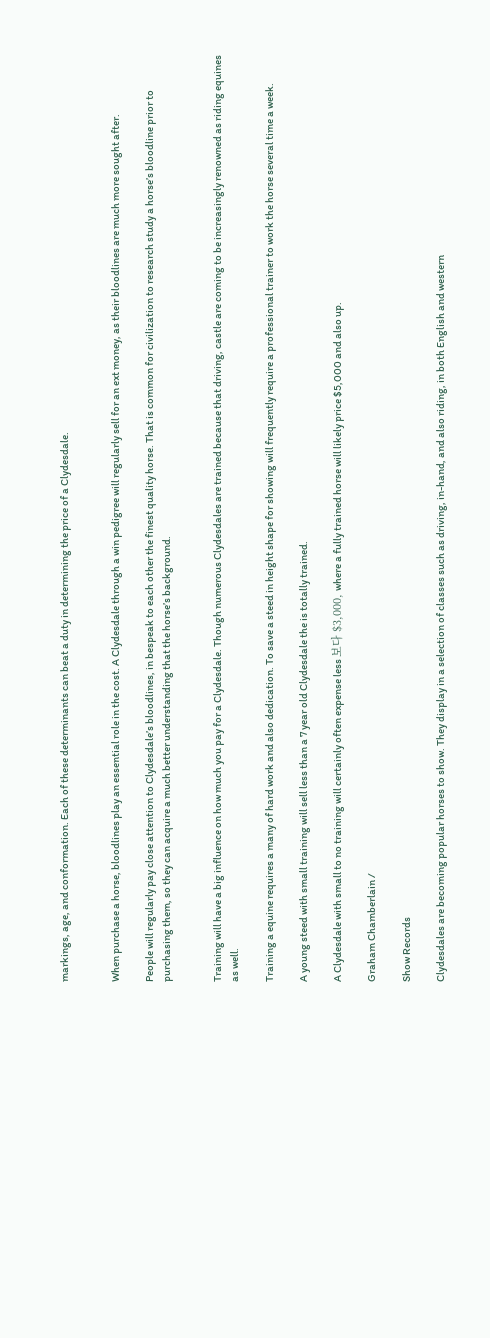markings, age, and conformation. Each of these determinants can beat a duty in determining the price of a Clydesdale.


When purchase a horse, bloodlines play an essential role in the cost. A Clydesdale through a win pedigree will regularly sell for an ext money, as their bloodlines are much more sought after.

People will regularly pay close attention to Clydesdale’s bloodlines, in bespeak to each other the finest quality horse. That is common for civilization to research study a horse’s bloodline prior to purchasing them, so they can acquire a much better understanding that the horse’s background.


Training will have a big influence on how much you pay for a Clydesdale. Though numerous Clydesdales are trained because that driving, castle are coming to be increasingly renowned as riding equines as well.

Training a equine requires a many of hard work and also dedication. To save a steed in height shape for showing will frequently require a professional trainer to work the horse several time a week.

A young steed with small training will sell less than a 7 year old Clydesdale the is totally trained.

A Clydesdale with small to no training will certainly often expense less 보다 $3,000, where a fully trained horse will likely price $5,000 and also up.

Graham Chamberlain /

Show Records

Clydesdales are becoming popular horses to show. They display in a selection of classes such as driving, in-hand, and also riding, in both English and western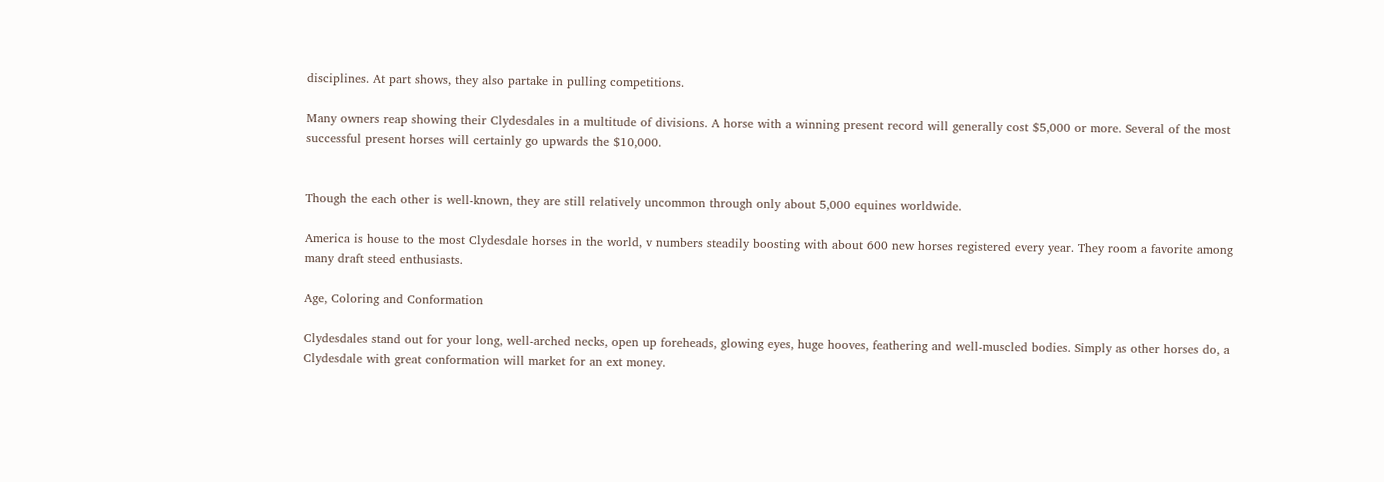disciplines. At part shows, they also partake in pulling competitions.

Many owners reap showing their Clydesdales in a multitude of divisions. A horse with a winning present record will generally cost $5,000 or more. Several of the most successful present horses will certainly go upwards the $10,000.


Though the each other is well-known, they are still relatively uncommon through only about 5,000 equines worldwide.

America is house to the most Clydesdale horses in the world, v numbers steadily boosting with about 600 new horses registered every year. They room a favorite among many draft steed enthusiasts.

Age, Coloring and Conformation

Clydesdales stand out for your long, well-arched necks, open up foreheads, glowing eyes, huge hooves, feathering and well-muscled bodies. Simply as other horses do, a Clydesdale with great conformation will market for an ext money.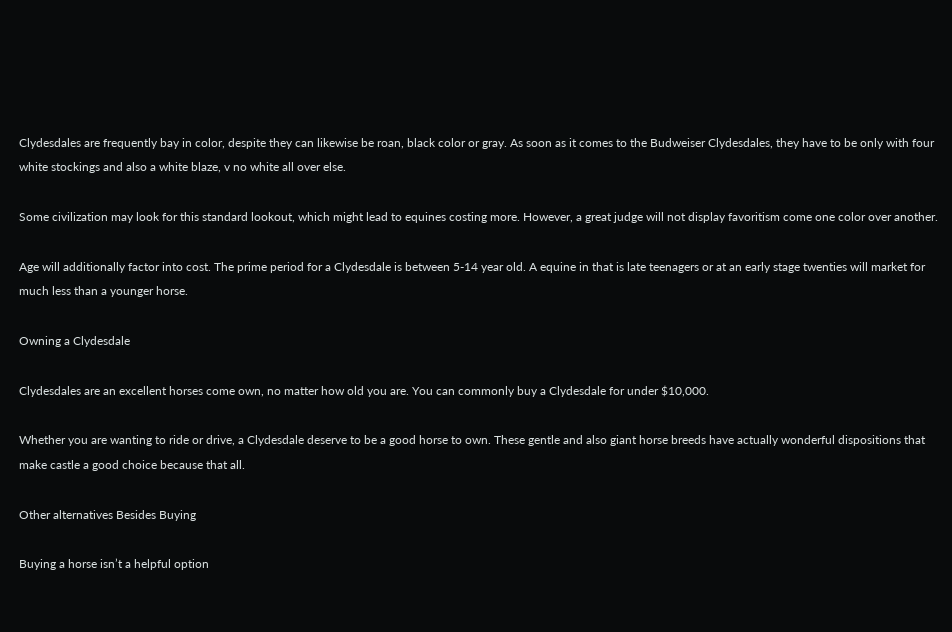Clydesdales are frequently bay in color, despite they can likewise be roan, black color or gray. As soon as it comes to the Budweiser Clydesdales, they have to be only with four white stockings and also a white blaze, v no white all over else.

Some civilization may look for this standard lookout, which might lead to equines costing more. However, a great judge will not display favoritism come one color over another.

Age will additionally factor into cost. The prime period for a Clydesdale is between 5-14 year old. A equine in that is late teenagers or at an early stage twenties will market for much less than a younger horse.

Owning a Clydesdale

Clydesdales are an excellent horses come own, no matter how old you are. You can commonly buy a Clydesdale for under $10,000.

Whether you are wanting to ride or drive, a Clydesdale deserve to be a good horse to own. These gentle and also giant horse breeds have actually wonderful dispositions that make castle a good choice because that all.

Other alternatives Besides Buying

Buying a horse isn’t a helpful option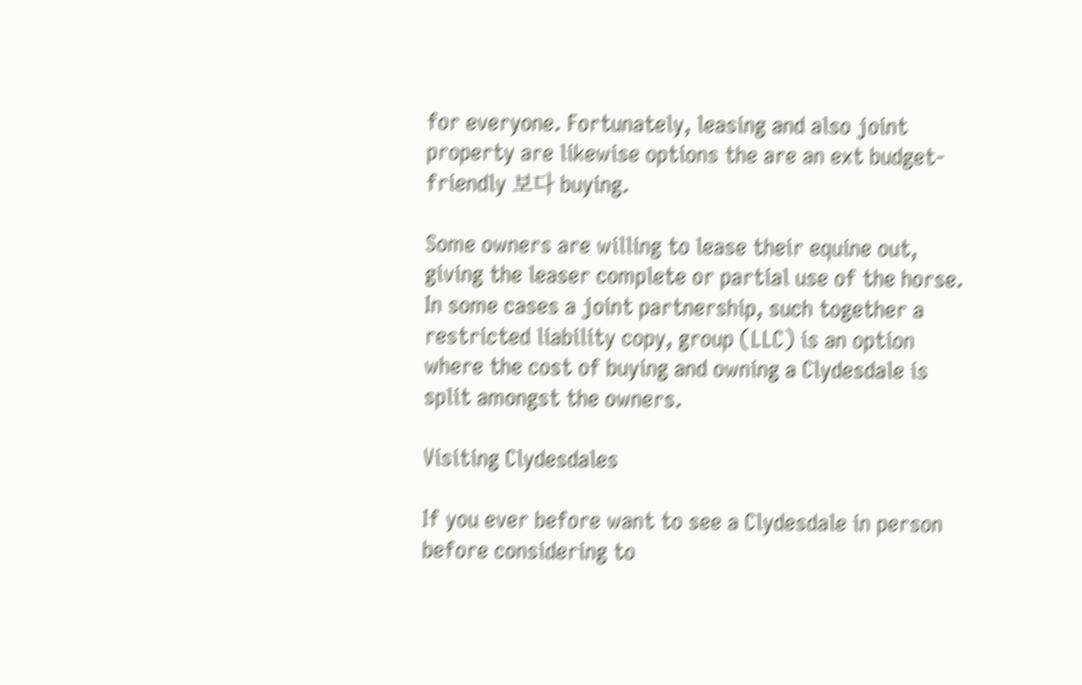for everyone. Fortunately, leasing and also joint property are likewise options the are an ext budget-friendly 보다 buying.

Some owners are willing to lease their equine out, giving the leaser complete or partial use of the horse. In some cases a joint partnership, such together a restricted liability copy, group (LLC) is an option where the cost of buying and owning a Clydesdale is split amongst the owners.

Visiting Clydesdales

If you ever before want to see a Clydesdale in person before considering to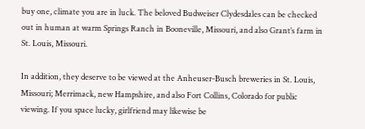buy one, climate you are in luck. The beloved Budweiser Clydesdales can be checked out in human at warm Springs Ranch in Booneville, Missouri, and also Grant’s farm in St. Louis, Missouri.

In addition, they deserve to be viewed at the Anheuser-Busch breweries in St. Louis, Missouri; Merrimack, new Hampshire, and also Fort Collins, Colorado for public viewing. If you space lucky, girlfriend may likewise be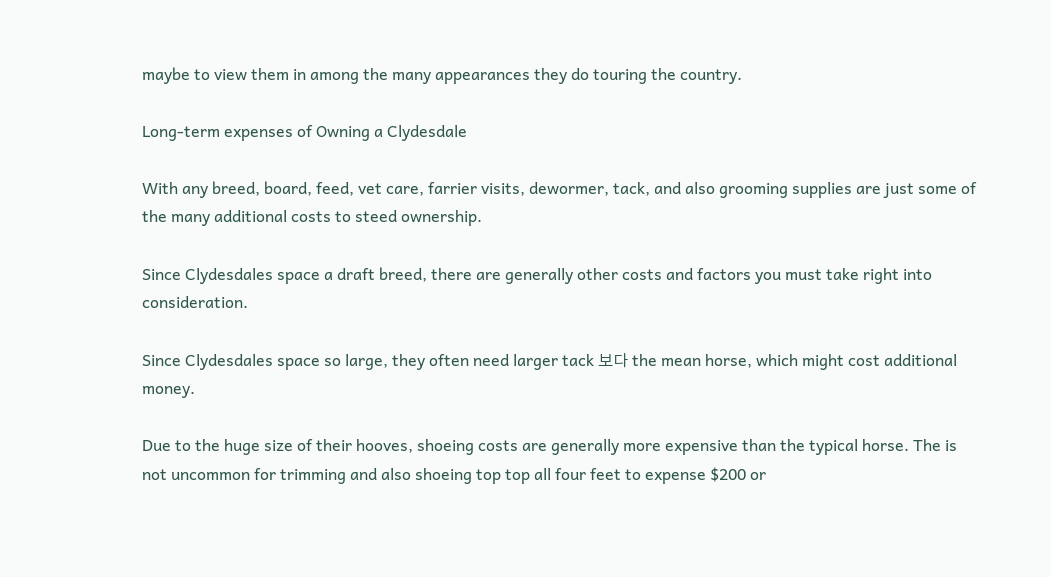maybe to view them in among the many appearances they do touring the country.

Long-term expenses of Owning a Clydesdale

With any breed, board, feed, vet care, farrier visits, dewormer, tack, and also grooming supplies are just some of the many additional costs to steed ownership.

Since Clydesdales space a draft breed, there are generally other costs and factors you must take right into consideration.

Since Clydesdales space so large, they often need larger tack 보다 the mean horse, which might cost additional money.

Due to the huge size of their hooves, shoeing costs are generally more expensive than the typical horse. The is not uncommon for trimming and also shoeing top top all four feet to expense $200 or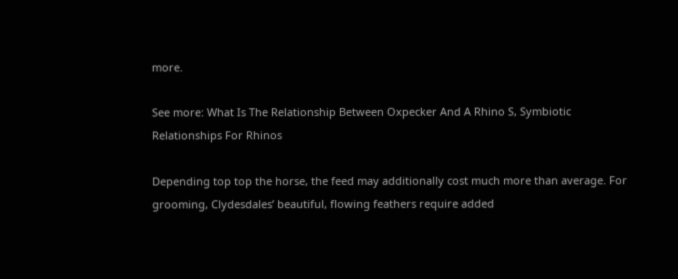more.

See more: What Is The Relationship Between Oxpecker And A Rhino S, Symbiotic Relationships For Rhinos

Depending top top the horse, the feed may additionally cost much more than average. For grooming, Clydesdales’ beautiful, flowing feathers require added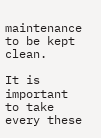maintenance to be kept clean.

It is important to take every these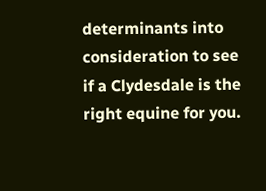determinants into consideration to see if a Clydesdale is the right equine for you.